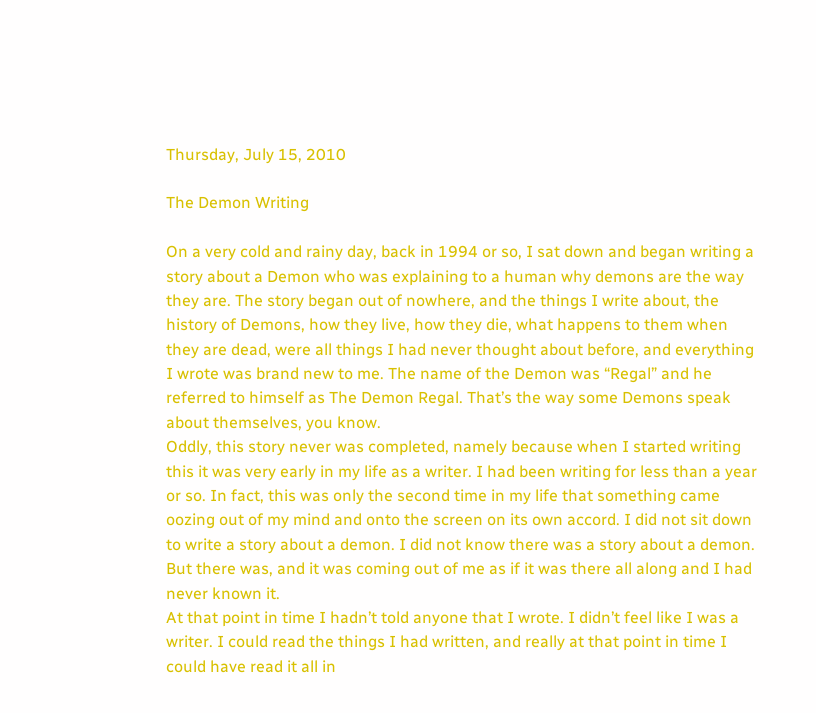Thursday, July 15, 2010

The Demon Writing

On a very cold and rainy day, back in 1994 or so, I sat down and began writing a story about a Demon who was explaining to a human why demons are the way they are. The story began out of nowhere, and the things I write about, the history of Demons, how they live, how they die, what happens to them when they are dead, were all things I had never thought about before, and everything I wrote was brand new to me. The name of the Demon was “Regal” and he referred to himself as The Demon Regal. That’s the way some Demons speak about themselves, you know.
Oddly, this story never was completed, namely because when I started writing this it was very early in my life as a writer. I had been writing for less than a year or so. In fact, this was only the second time in my life that something came oozing out of my mind and onto the screen on its own accord. I did not sit down to write a story about a demon. I did not know there was a story about a demon. But there was, and it was coming out of me as if it was there all along and I had never known it.
At that point in time I hadn’t told anyone that I wrote. I didn’t feel like I was a writer. I could read the things I had written, and really at that point in time I could have read it all in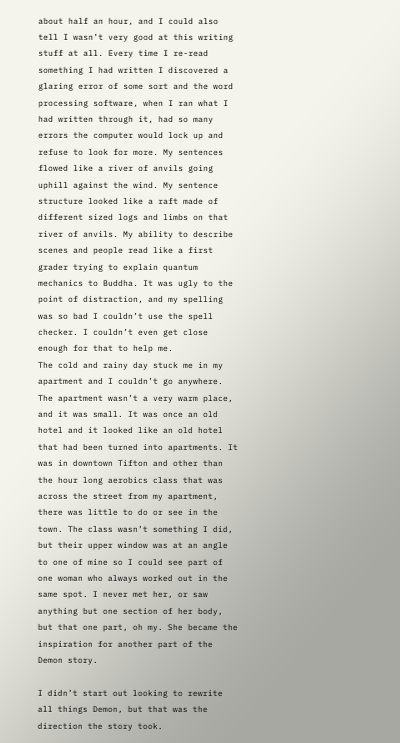about half an hour, and I could also tell I wasn’t very good at this writing stuff at all. Every time I re-read something I had written I discovered a glaring error of some sort and the word processing software, when I ran what I had written through it, had so many errors the computer would lock up and refuse to look for more. My sentences flowed like a river of anvils going uphill against the wind. My sentence structure looked like a raft made of different sized logs and limbs on that river of anvils. My ability to describe scenes and people read like a first grader trying to explain quantum mechanics to Buddha. It was ugly to the point of distraction, and my spelling was so bad I couldn’t use the spell checker. I couldn’t even get close enough for that to help me.
The cold and rainy day stuck me in my apartment and I couldn’t go anywhere. The apartment wasn’t a very warm place, and it was small. It was once an old hotel and it looked like an old hotel that had been turned into apartments. It was in downtown Tifton and other than the hour long aerobics class that was across the street from my apartment, there was little to do or see in the town. The class wasn’t something I did, but their upper window was at an angle to one of mine so I could see part of one woman who always worked out in the same spot. I never met her, or saw anything but one section of her body, but that one part, oh my. She became the inspiration for another part of the Demon story.

I didn’t start out looking to rewrite all things Demon, but that was the direction the story took.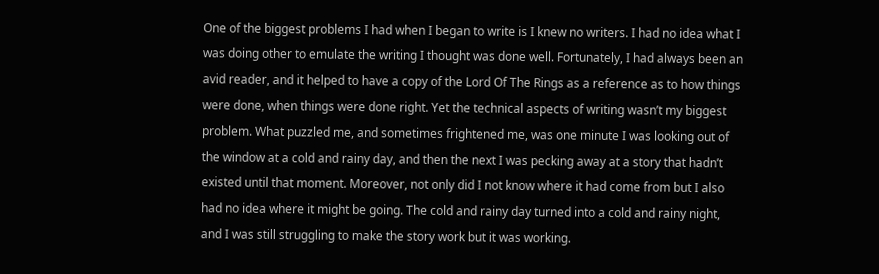One of the biggest problems I had when I began to write is I knew no writers. I had no idea what I was doing other to emulate the writing I thought was done well. Fortunately, I had always been an avid reader, and it helped to have a copy of the Lord Of The Rings as a reference as to how things were done, when things were done right. Yet the technical aspects of writing wasn’t my biggest problem. What puzzled me, and sometimes frightened me, was one minute I was looking out of the window at a cold and rainy day, and then the next I was pecking away at a story that hadn’t existed until that moment. Moreover, not only did I not know where it had come from but I also had no idea where it might be going. The cold and rainy day turned into a cold and rainy night, and I was still struggling to make the story work but it was working.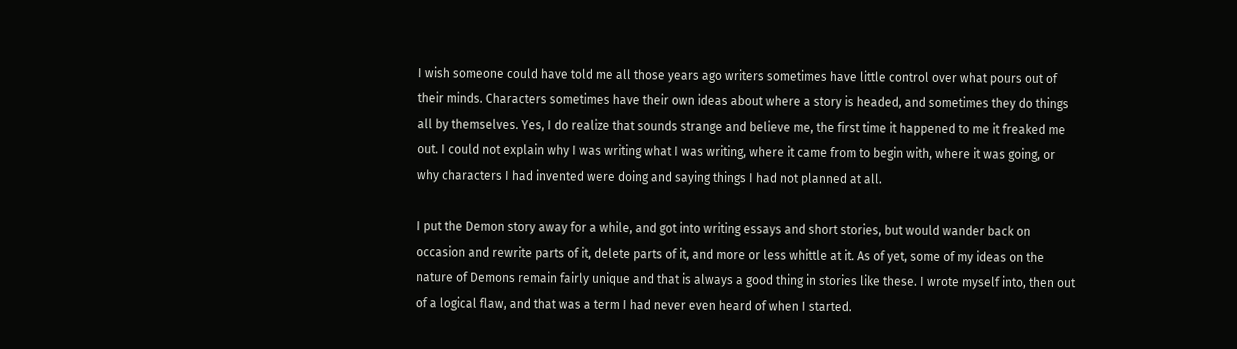I wish someone could have told me all those years ago writers sometimes have little control over what pours out of their minds. Characters sometimes have their own ideas about where a story is headed, and sometimes they do things all by themselves. Yes, I do realize that sounds strange and believe me, the first time it happened to me it freaked me out. I could not explain why I was writing what I was writing, where it came from to begin with, where it was going, or why characters I had invented were doing and saying things I had not planned at all.

I put the Demon story away for a while, and got into writing essays and short stories, but would wander back on occasion and rewrite parts of it, delete parts of it, and more or less whittle at it. As of yet, some of my ideas on the nature of Demons remain fairly unique and that is always a good thing in stories like these. I wrote myself into, then out of a logical flaw, and that was a term I had never even heard of when I started.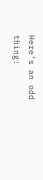Here’s an odd thing: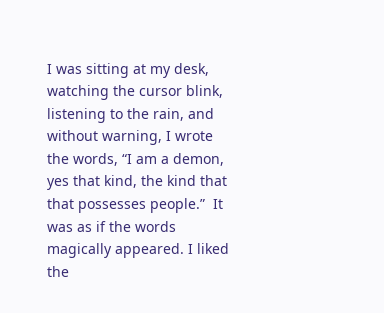I was sitting at my desk, watching the cursor blink, listening to the rain, and without warning, I wrote the words, “I am a demon, yes that kind, the kind that that possesses people.”  It was as if the words magically appeared. I liked the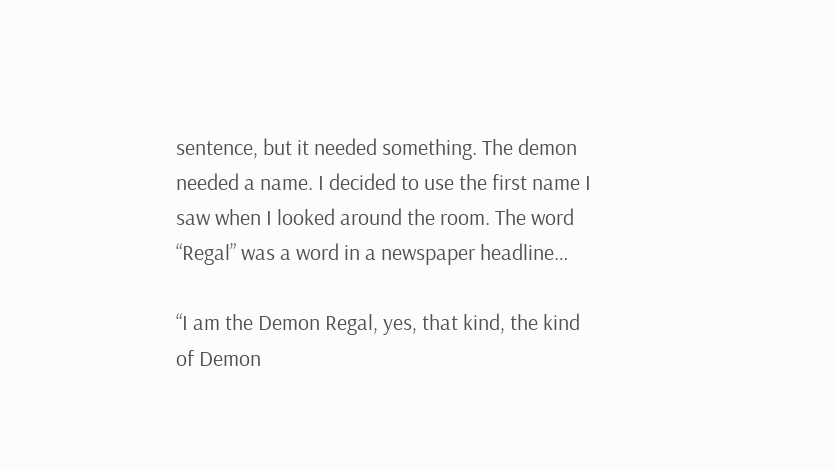sentence, but it needed something. The demon needed a name. I decided to use the first name I saw when I looked around the room. The word “Regal” was a word in a newspaper headline…

“I am the Demon Regal, yes, that kind, the kind of Demon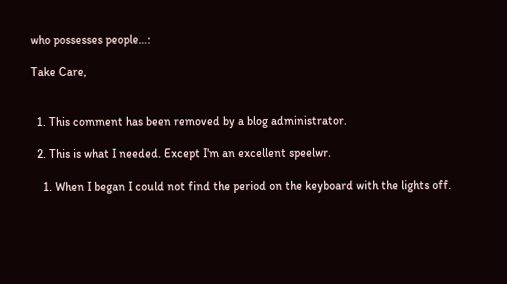who possesses people…:

Take Care,


  1. This comment has been removed by a blog administrator.

  2. This is what I needed. Except I'm an excellent speelwr.

    1. When I began I could not find the period on the keyboard with the lights off.